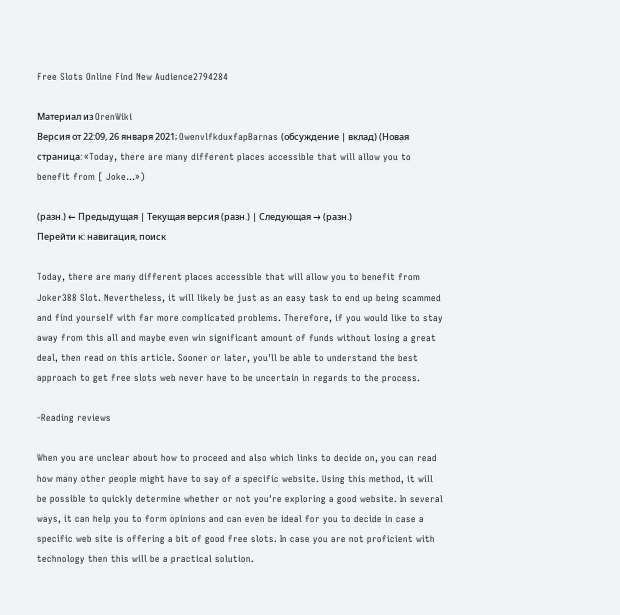Free Slots Online Find New Audience2794284

Материал из OrenWiki
Версия от 22:09, 26 января 2021; OwenvlfkduxfapBarnas (обсуждение | вклад) (Новая страница: «Today, there are many different places accessible that will allow you to benefit from [ Joke…»)

(разн.) ← Предыдущая | Текущая версия (разн.) | Следующая → (разн.)
Перейти к: навигация, поиск

Today, there are many different places accessible that will allow you to benefit from Joker388 Slot. Nevertheless, it will likely be just as an easy task to end up being scammed and find yourself with far more complicated problems. Therefore, if you would like to stay away from this all and maybe even win significant amount of funds without losing a great deal, then read on this article. Sooner or later, you'll be able to understand the best approach to get free slots web never have to be uncertain in regards to the process.

-Reading reviews

When you are unclear about how to proceed and also which links to decide on, you can read how many other people might have to say of a specific website. Using this method, it will be possible to quickly determine whether or not you're exploring a good website. In several ways, it can help you to form opinions and can even be ideal for you to decide in case a specific web site is offering a bit of good free slots. In case you are not proficient with technology then this will be a practical solution.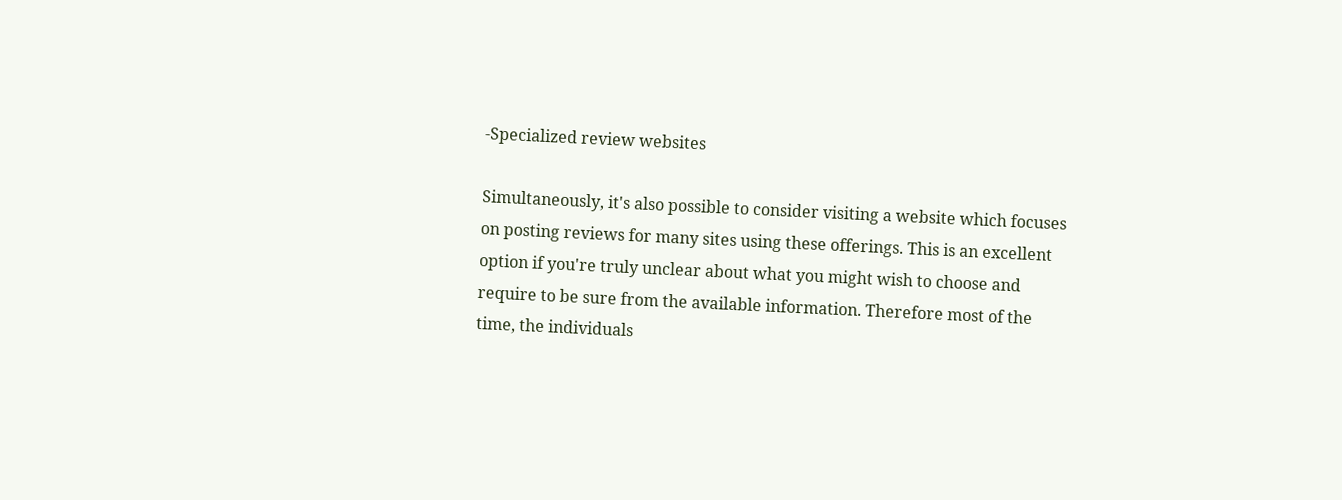-Specialized review websites

Simultaneously, it's also possible to consider visiting a website which focuses on posting reviews for many sites using these offerings. This is an excellent option if you're truly unclear about what you might wish to choose and require to be sure from the available information. Therefore most of the time, the individuals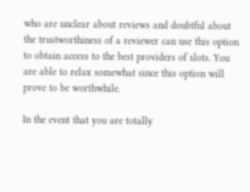who are unclear about reviews and doubtful about the trustworthiness of a reviewer can use this option to obtain access to the best providers of slots. You are able to relax somewhat since this option will prove to be worthwhile.

In the event that you are totally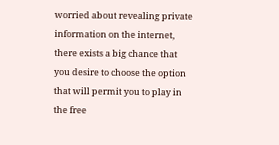worried about revealing private information on the internet, there exists a big chance that you desire to choose the option that will permit you to play in the free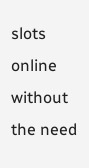slots online without the need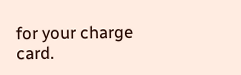for your charge card.